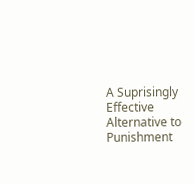A Suprisingly Effective Alternative to Punishment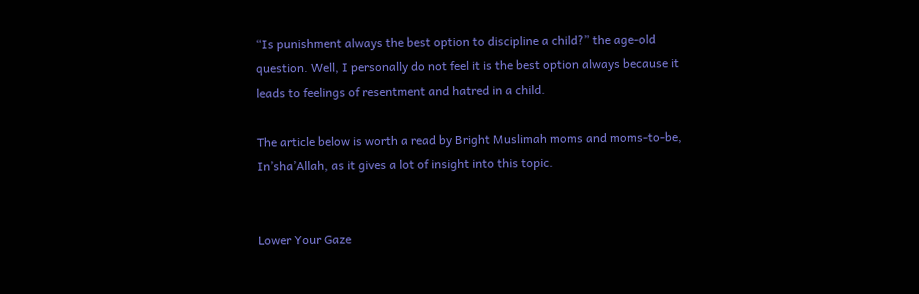“Is punishment always the best option to discipline a child?” the age-old question. Well, I personally do not feel it is the best option always because it leads to feelings of resentment and hatred in a child.

The article below is worth a read by Bright Muslimah moms and moms-to-be, In’sha’Allah, as it gives a lot of insight into this topic.


Lower Your Gaze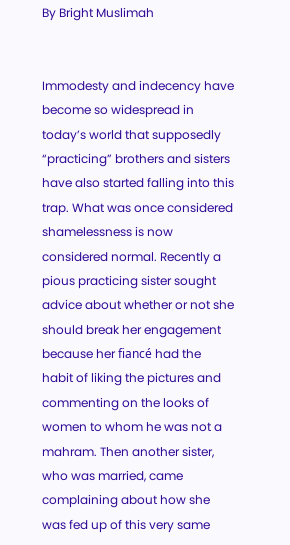By Bright Muslimah


Immodesty and indecency have become so widespread in today’s world that supposedly “practicing” brothers and sisters have also started falling into this trap. What was once considered shamelessness is now considered normal. Recently a pious practicing sister sought advice about whether or not she should break her engagement because her fiancé had the habit of liking the pictures and commenting on the looks of women to whom he was not a mahram. Then another sister, who was married, came complaining about how she was fed up of this very same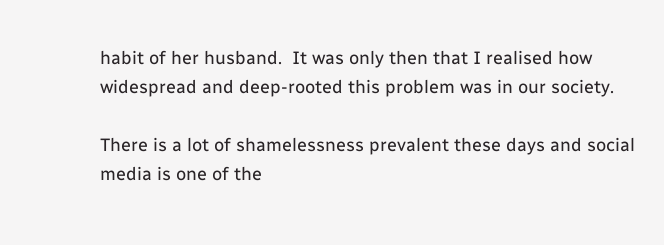habit of her husband.  It was only then that I realised how widespread and deep-rooted this problem was in our society.

There is a lot of shamelessness prevalent these days and social media is one of the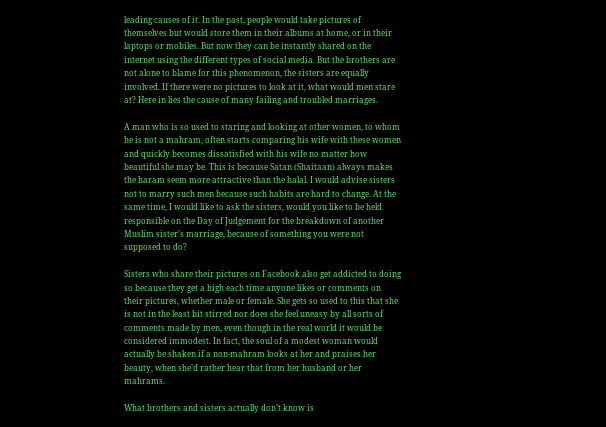leading causes of it. In the past, people would take pictures of themselves but would store them in their albums at home, or in their laptops or mobiles. But now they can be instantly shared on the internet using the different types of social media. But the brothers are not alone to blame for this phenomenon, the sisters are equally involved. If there were no pictures to look at it, what would men stare at? Here in lies the cause of many failing and troubled marriages.

A man who is so used to staring and looking at other women, to whom he is not a mahram, often starts comparing his wife with these women and quickly becomes dissatisfied with his wife no matter how beautiful she may be. This is because Satan (Shaitaan) always makes the haram seem more attractive than the halal. I would advise sisters not to marry such men because such habits are hard to change. At the same time, I would like to ask the sisters, would you like to be held responsible on the Day of Judgement for the breakdown of another Muslim sister’s marriage, because of something you were not supposed to do?

Sisters who share their pictures on Facebook also get addicted to doing so because they get a high each time anyone likes or comments on their pictures, whether male or female. She gets so used to this that she is not in the least bit stirred nor does she feel uneasy by all sorts of comments made by men, even though in the real world it would be considered immodest. In fact, the soul of a modest woman would actually be shaken if a non-mahram looks at her and praises her beauty, when she’d rather hear that from her husband or her mahrams.

What brothers and sisters actually don’t know is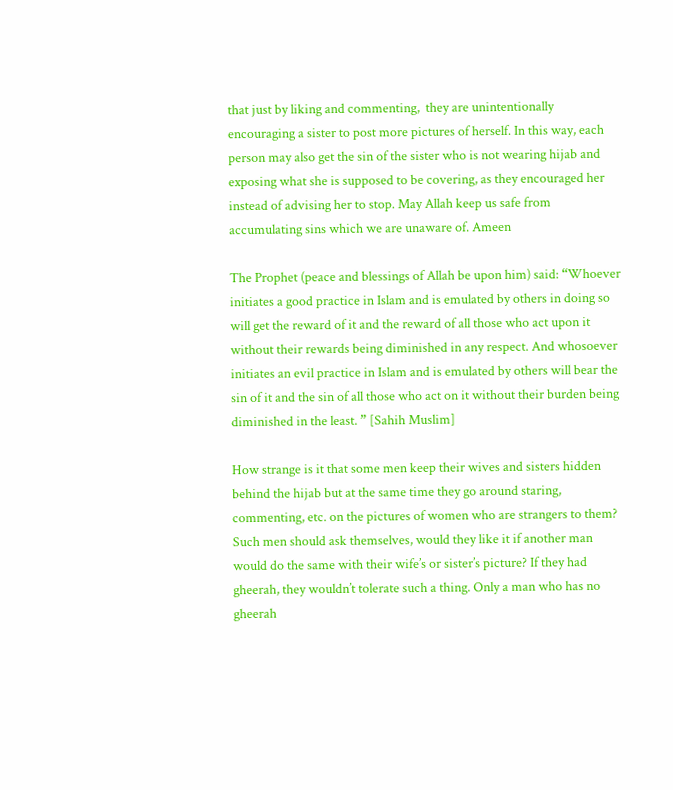that just by liking and commenting,  they are unintentionally encouraging a sister to post more pictures of herself. In this way, each person may also get the sin of the sister who is not wearing hijab and exposing what she is supposed to be covering, as they encouraged her instead of advising her to stop. May Allah keep us safe from accumulating sins which we are unaware of. Ameen

The Prophet (peace and blessings of Allah be upon him) said: “Whoever initiates a good practice in Islam and is emulated by others in doing so will get the reward of it and the reward of all those who act upon it without their rewards being diminished in any respect. And whosoever initiates an evil practice in Islam and is emulated by others will bear the sin of it and the sin of all those who act on it without their burden being diminished in the least. ” [Sahih Muslim]

How strange is it that some men keep their wives and sisters hidden behind the hijab but at the same time they go around staring, commenting, etc. on the pictures of women who are strangers to them? Such men should ask themselves, would they like it if another man would do the same with their wife’s or sister’s picture? If they had gheerah, they wouldn’t tolerate such a thing. Only a man who has no gheerah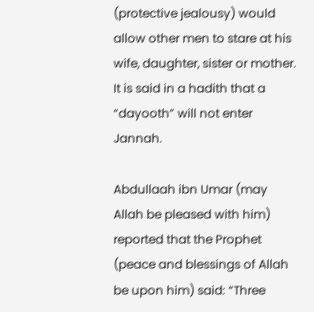(protective jealousy) would allow other men to stare at his wife, daughter, sister or mother. It is said in a hadith that a “dayooth” will not enter Jannah.

Abdullaah ibn Umar (may Allah be pleased with him) reported that the Prophet (peace and blessings of Allah be upon him) said: “Three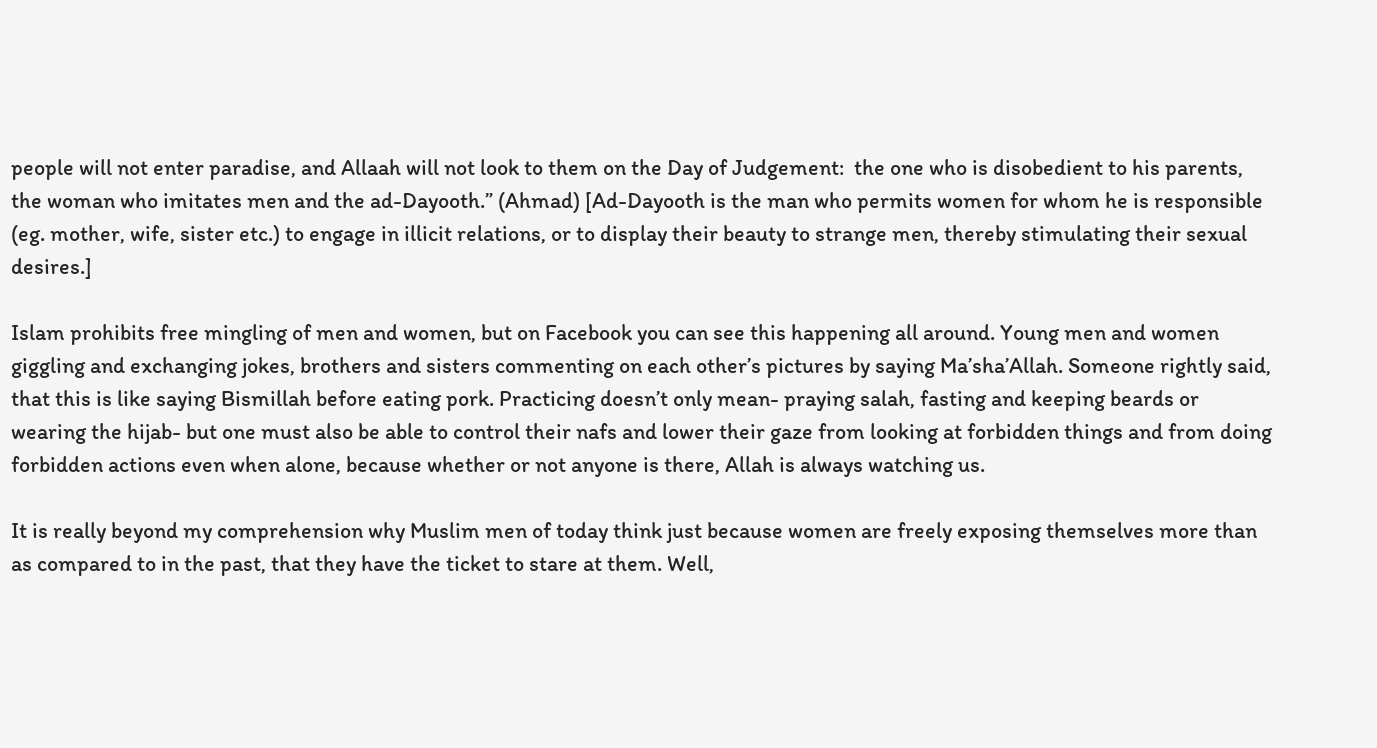people will not enter paradise, and Allaah will not look to them on the Day of Judgement:  the one who is disobedient to his parents, the woman who imitates men and the ad-Dayooth.” (Ahmad) [Ad-Dayooth is the man who permits women for whom he is responsible (eg. mother, wife, sister etc.) to engage in illicit relations, or to display their beauty to strange men, thereby stimulating their sexual desires.]

Islam prohibits free mingling of men and women, but on Facebook you can see this happening all around. Young men and women giggling and exchanging jokes, brothers and sisters commenting on each other’s pictures by saying Ma’sha’Allah. Someone rightly said, that this is like saying Bismillah before eating pork. Practicing doesn’t only mean- praying salah, fasting and keeping beards or wearing the hijab- but one must also be able to control their nafs and lower their gaze from looking at forbidden things and from doing forbidden actions even when alone, because whether or not anyone is there, Allah is always watching us.

It is really beyond my comprehension why Muslim men of today think just because women are freely exposing themselves more than as compared to in the past, that they have the ticket to stare at them. Well,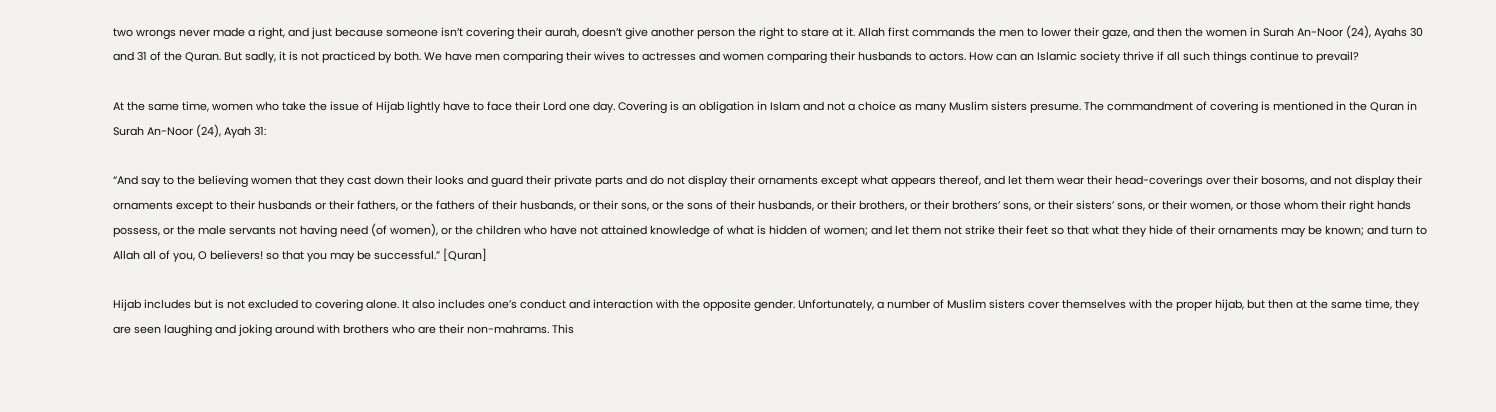two wrongs never made a right, and just because someone isn’t covering their aurah, doesn’t give another person the right to stare at it. Allah first commands the men to lower their gaze, and then the women in Surah An-Noor (24), Ayahs 30 and 31 of the Quran. But sadly, it is not practiced by both. We have men comparing their wives to actresses and women comparing their husbands to actors. How can an Islamic society thrive if all such things continue to prevail?

At the same time, women who take the issue of Hijab lightly have to face their Lord one day. Covering is an obligation in Islam and not a choice as many Muslim sisters presume. The commandment of covering is mentioned in the Quran in Surah An-Noor (24), Ayah 31:

“And say to the believing women that they cast down their looks and guard their private parts and do not display their ornaments except what appears thereof, and let them wear their head-coverings over their bosoms, and not display their ornaments except to their husbands or their fathers, or the fathers of their husbands, or their sons, or the sons of their husbands, or their brothers, or their brothers’ sons, or their sisters’ sons, or their women, or those whom their right hands possess, or the male servants not having need (of women), or the children who have not attained knowledge of what is hidden of women; and let them not strike their feet so that what they hide of their ornaments may be known; and turn to Allah all of you, O believers! so that you may be successful.” [Quran]

Hijab includes but is not excluded to covering alone. It also includes one’s conduct and interaction with the opposite gender. Unfortunately, a number of Muslim sisters cover themselves with the proper hijab, but then at the same time, they are seen laughing and joking around with brothers who are their non-mahrams. This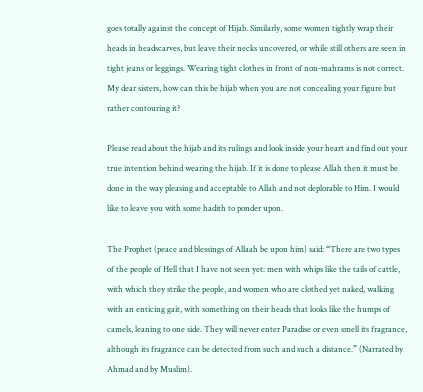goes totally against the concept of Hijab. Similarly, some women tightly wrap their heads in headscarves, but leave their necks uncovered, or while still others are seen in tight jeans or leggings. Wearing tight clothes in front of non-mahrams is not correct. My dear sisters, how can this be hijab when you are not concealing your figure but rather contouring it?

Please read about the hijab and its rulings and look inside your heart and find out your true intention behind wearing the hijab. If it is done to please Allah then it must be done in the way pleasing and acceptable to Allah and not deplorable to Him. I would like to leave you with some hadith to ponder upon.

The Prophet (peace and blessings of Allaah be upon him) said: “There are two types of the people of Hell that I have not seen yet: men with whips like the tails of cattle, with which they strike the people, and women who are clothed yet naked, walking with an enticing gait, with something on their heads that looks like the humps of camels, leaning to one side. They will never enter Paradise or even smell its fragrance, although its fragrance can be detected from such and such a distance.” (Narrated by Ahmad and by Muslim).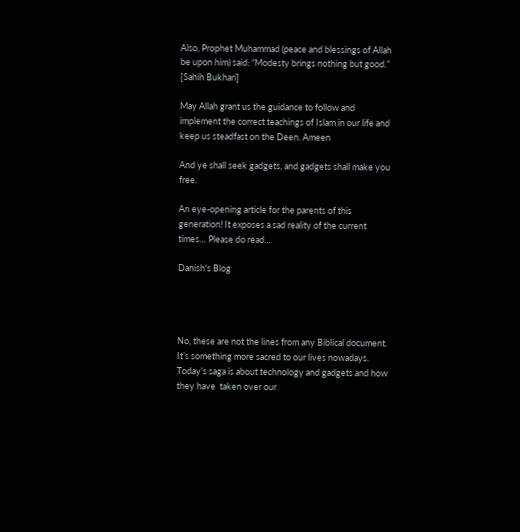Also, Prophet Muhammad (peace and blessings of Allah be upon him) said: “Modesty brings nothing but good.” [Sahih Bukhari]

May Allah grant us the guidance to follow and implement the correct teachings of Islam in our life and keep us steadfast on the Deen. Ameen

And ye shall seek gadgets, and gadgets shall make you free.

An eye-opening article for the parents of this generation! It exposes a sad reality of the current times… Please do read…

Danish's Blog




No, these are not the lines from any Biblical document. It’s something more sacred to our lives nowadays. Today’s saga is about technology and gadgets and how they have  taken over our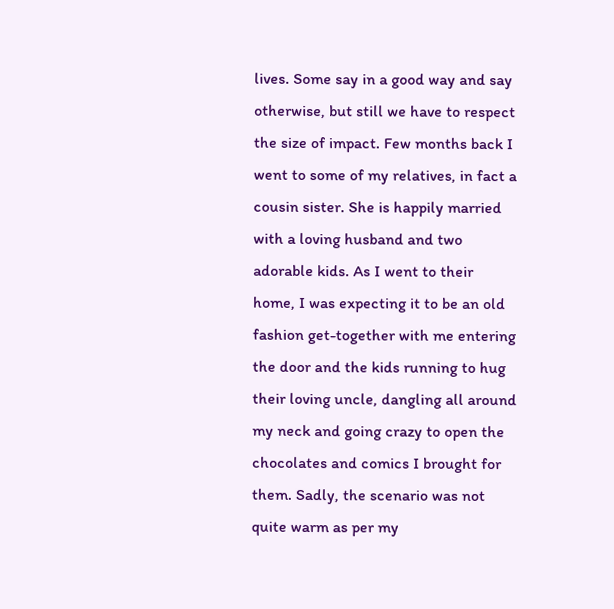lives. Some say in a good way and say otherwise, but still we have to respect the size of impact. Few months back I went to some of my relatives, in fact a cousin sister. She is happily married with a loving husband and two adorable kids. As I went to their home, I was expecting it to be an old fashion get-together with me entering the door and the kids running to hug their loving uncle, dangling all around my neck and going crazy to open the chocolates and comics I brought for them. Sadly, the scenario was not quite warm as per my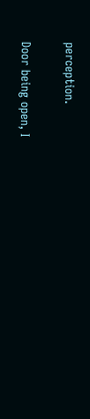perception.

Door being open, I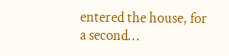entered the house, for a second…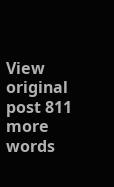View original post 811 more words